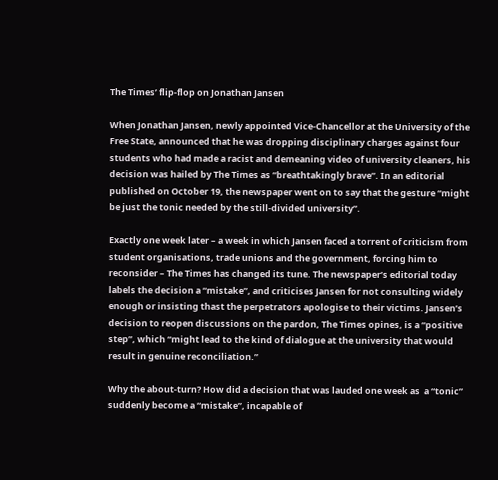The Times’ flip-flop on Jonathan Jansen

When Jonathan Jansen, newly appointed Vice-Chancellor at the University of the Free State, announced that he was dropping disciplinary charges against four students who had made a racist and demeaning video of university cleaners, his decision was hailed by The Times as “breathtakingly brave”. In an editorial published on October 19, the newspaper went on to say that the gesture “might be just the tonic needed by the still-divided university”.

Exactly one week later – a week in which Jansen faced a torrent of criticism from student organisations, trade unions and the government, forcing him to reconsider – The Times has changed its tune. The newspaper’s editorial today labels the decision a “mistake”, and criticises Jansen for not consulting widely enough or insisting thast the perpetrators apologise to their victims. Jansen’s decision to reopen discussions on the pardon, The Times opines, is a “positive step”, which “might lead to the kind of dialogue at the university that would result in genuine reconciliation.”

Why the about-turn? How did a decision that was lauded one week as  a “tonic” suddenly become a “mistake”, incapable of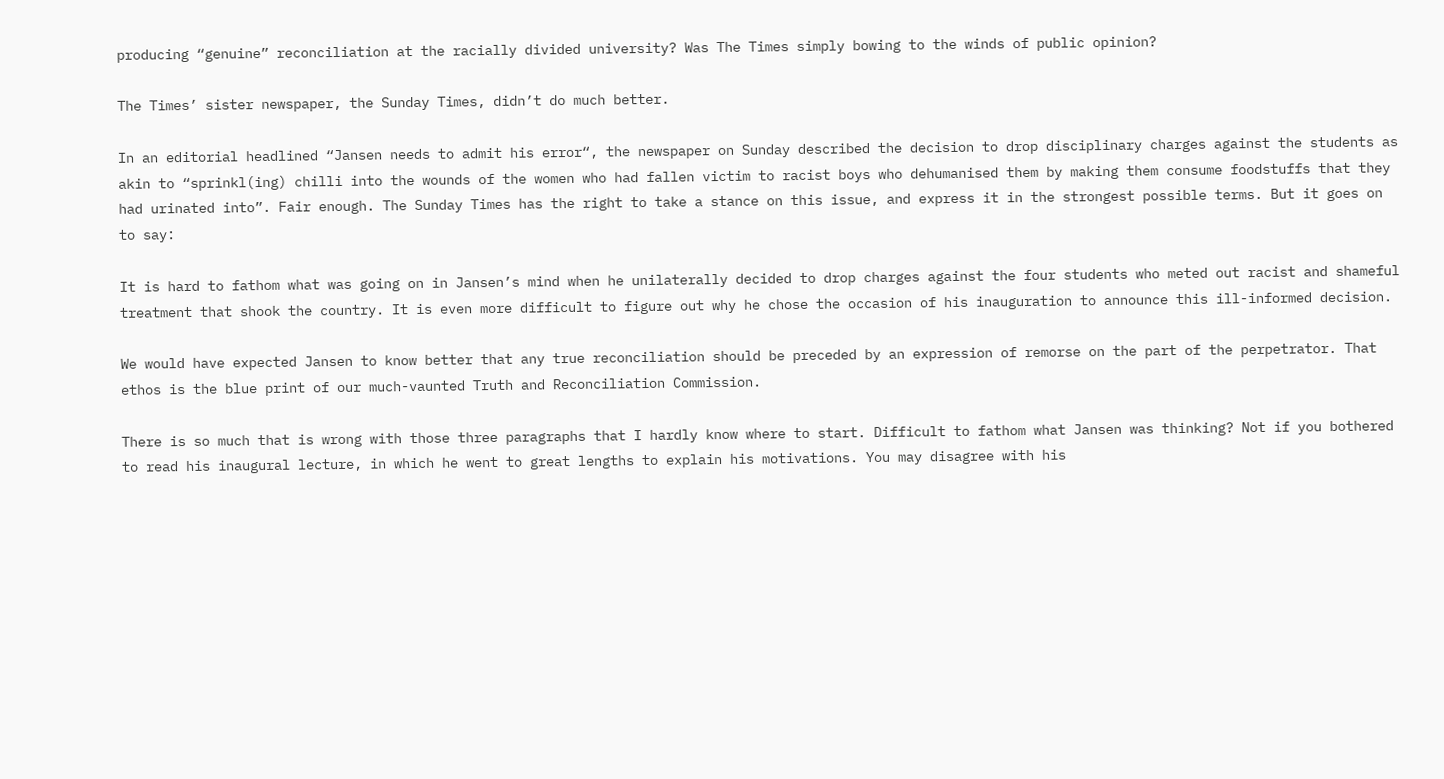producing “genuine” reconciliation at the racially divided university? Was The Times simply bowing to the winds of public opinion?

The Times’ sister newspaper, the Sunday Times, didn’t do much better.

In an editorial headlined “Jansen needs to admit his error“, the newspaper on Sunday described the decision to drop disciplinary charges against the students as akin to “sprinkl(ing) chilli into the wounds of the women who had fallen victim to racist boys who dehumanised them by making them consume foodstuffs that they had urinated into”. Fair enough. The Sunday Times has the right to take a stance on this issue, and express it in the strongest possible terms. But it goes on to say:

It is hard to fathom what was going on in Jansen’s mind when he unilaterally decided to drop charges against the four students who meted out racist and shameful treatment that shook the country. It is even more difficult to figure out why he chose the occasion of his inauguration to announce this ill-informed decision.

We would have expected Jansen to know better that any true reconciliation should be preceded by an expression of remorse on the part of the perpetrator. That ethos is the blue print of our much-vaunted Truth and Reconciliation Commission.

There is so much that is wrong with those three paragraphs that I hardly know where to start. Difficult to fathom what Jansen was thinking? Not if you bothered to read his inaugural lecture, in which he went to great lengths to explain his motivations. You may disagree with his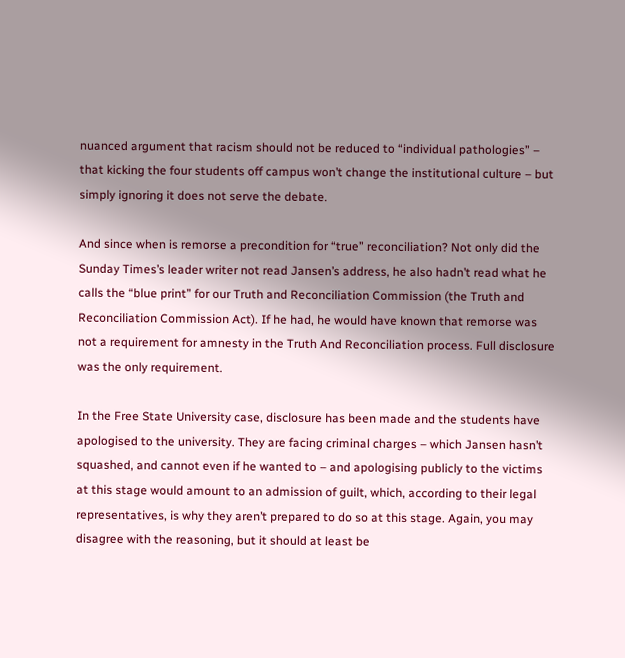nuanced argument that racism should not be reduced to “individual pathologies” – that kicking the four students off campus won’t change the institutional culture – but simply ignoring it does not serve the debate.

And since when is remorse a precondition for “true” reconciliation? Not only did the Sunday Times’s leader writer not read Jansen’s address, he also hadn’t read what he calls the “blue print” for our Truth and Reconciliation Commission (the Truth and Reconciliation Commission Act). If he had, he would have known that remorse was not a requirement for amnesty in the Truth And Reconciliation process. Full disclosure was the only requirement.

In the Free State University case, disclosure has been made and the students have apologised to the university. They are facing criminal charges – which Jansen hasn’t squashed, and cannot even if he wanted to – and apologising publicly to the victims at this stage would amount to an admission of guilt, which, according to their legal representatives, is why they aren’t prepared to do so at this stage. Again, you may disagree with the reasoning, but it should at least be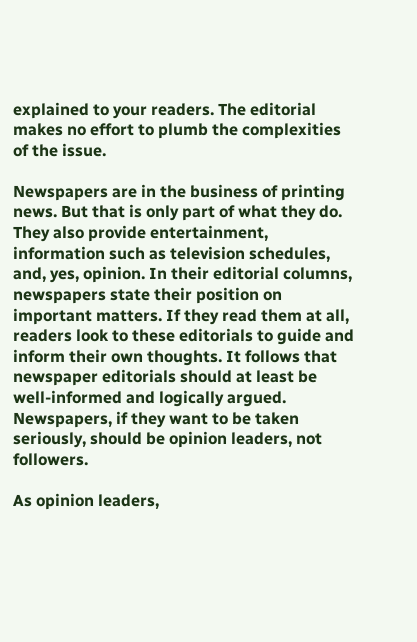explained to your readers. The editorial makes no effort to plumb the complexities of the issue.

Newspapers are in the business of printing news. But that is only part of what they do. They also provide entertainment, information such as television schedules, and, yes, opinion. In their editorial columns, newspapers state their position on important matters. If they read them at all, readers look to these editorials to guide and inform their own thoughts. It follows that newspaper editorials should at least be well-informed and logically argued. Newspapers, if they want to be taken seriously, should be opinion leaders, not followers.

As opinion leaders,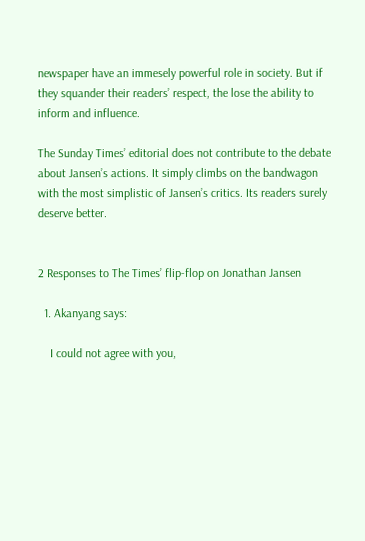newspaper have an immesely powerful role in society. But if they squander their readers’ respect, the lose the ability to inform and influence.

The Sunday Times’ editorial does not contribute to the debate about Jansen’s actions. It simply climbs on the bandwagon with the most simplistic of Jansen’s critics. Its readers surely deserve better.


2 Responses to The Times’ flip-flop on Jonathan Jansen

  1. Akanyang says:

    I could not agree with you,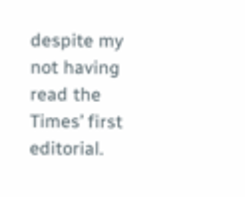despite my not having read the Times’ first editorial.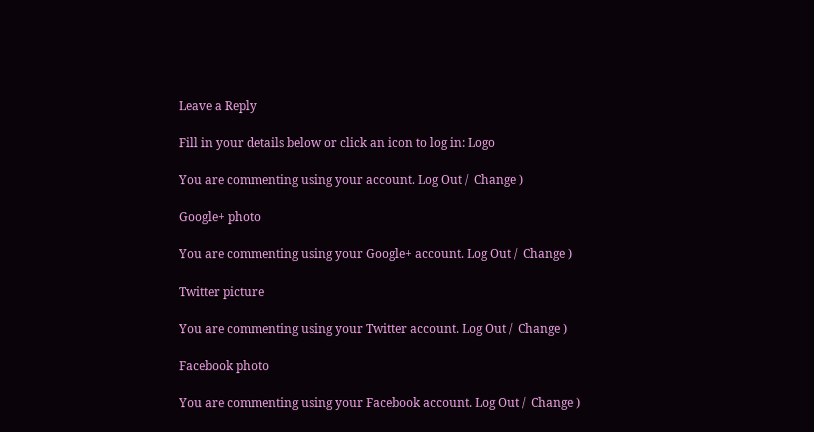Leave a Reply

Fill in your details below or click an icon to log in: Logo

You are commenting using your account. Log Out /  Change )

Google+ photo

You are commenting using your Google+ account. Log Out /  Change )

Twitter picture

You are commenting using your Twitter account. Log Out /  Change )

Facebook photo

You are commenting using your Facebook account. Log Out /  Change )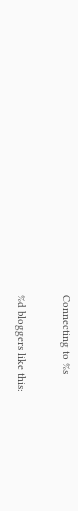Connecting to %s

%d bloggers like this: